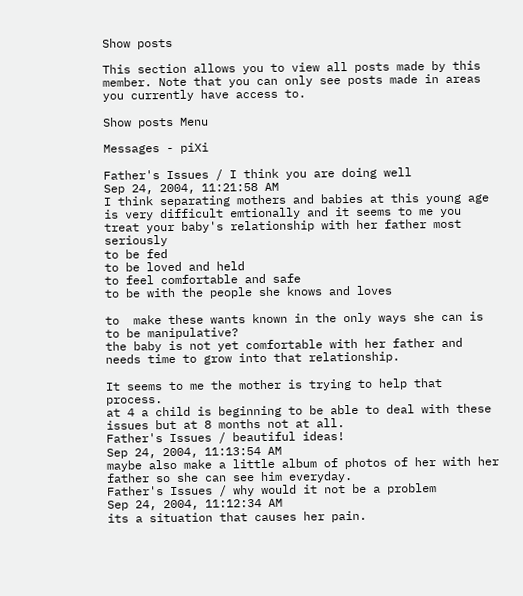Show posts

This section allows you to view all posts made by this member. Note that you can only see posts made in areas you currently have access to.

Show posts Menu

Messages - piXi

Father's Issues / I think you are doing well
Sep 24, 2004, 11:21:58 AM
I think separating mothers and babies at this young age is very difficult emtionally and it seems to me you treat your baby's relationship with her father most seriously
to be fed
to be loved and held
to feel comfortable and safe
to be with the people she knows and loves

to  make these wants known in the only ways she can is to be manipulative?
the baby is not yet comfortable with her father and needs time to grow into that relationship.

It seems to me the mother is trying to help that process.
at 4 a child is beginning to be able to deal with these issues but at 8 months not at all.
Father's Issues / beautiful ideas!
Sep 24, 2004, 11:13:54 AM
maybe also make a little album of photos of her with her father so she can see him everyday.
Father's Issues / why would it not be a problem
Sep 24, 2004, 11:12:34 AM
its a situation that causes her pain.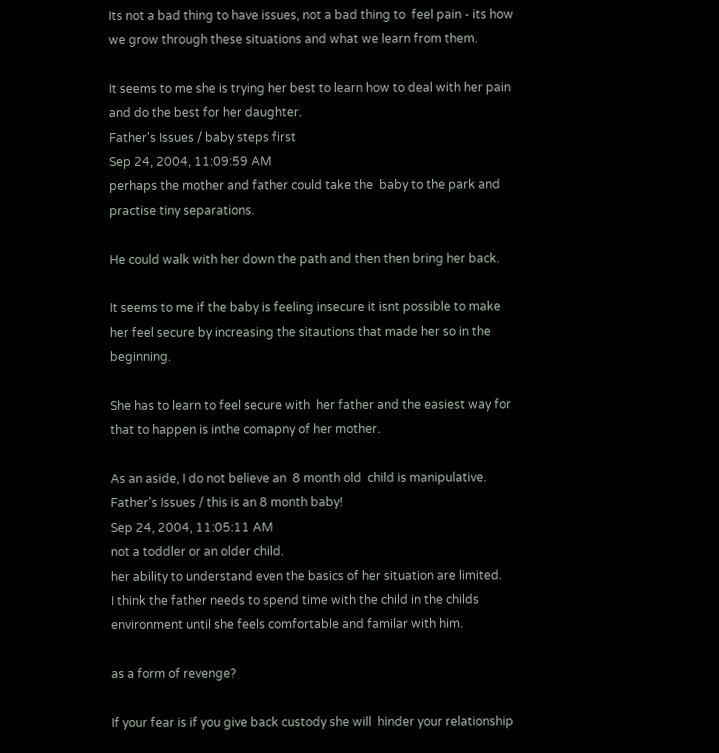Its not a bad thing to have issues, not a bad thing to  feel pain - its how we grow through these situations and what we learn from them.

It seems to me she is trying her best to learn how to deal with her pain and do the best for her daughter.
Father's Issues / baby steps first
Sep 24, 2004, 11:09:59 AM
perhaps the mother and father could take the  baby to the park and practise tiny separations.

He could walk with her down the path and then then bring her back.

It seems to me if the baby is feeling insecure it isnt possible to make her feel secure by increasing the sitautions that made her so in the beginning.

She has to learn to feel secure with  her father and the easiest way for that to happen is inthe comapny of her mother.

As an aside, I do not believe an  8 month old  child is manipulative.
Father's Issues / this is an 8 month baby!
Sep 24, 2004, 11:05:11 AM
not a toddler or an older child.
her ability to understand even the basics of her situation are limited.
I think the father needs to spend time with the child in the childs environment until she feels comfortable and familar with him.

as a form of revenge?

If your fear is if you give back custody she will  hinder your relationship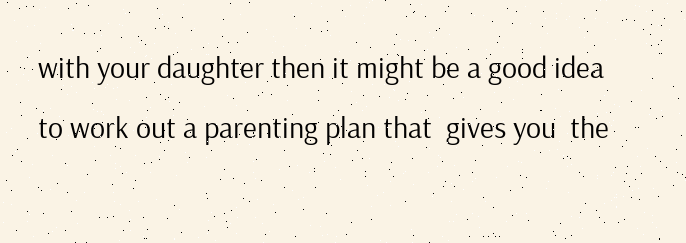with your daughter then it might be a good idea to work out a parenting plan that  gives you  the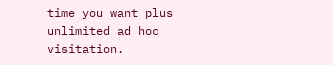time you want plus unlimited ad hoc visitation.